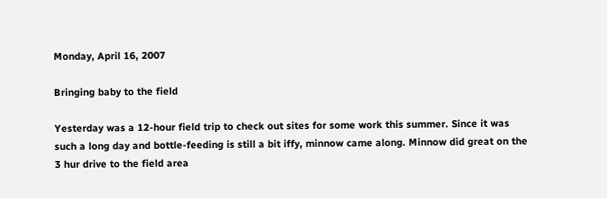Monday, April 16, 2007

Bringing baby to the field

Yesterday was a 12-hour field trip to check out sites for some work this summer. Since it was such a long day and bottle-feeding is still a bit iffy, minnow came along. Minnow did great on the 3 hur drive to the field area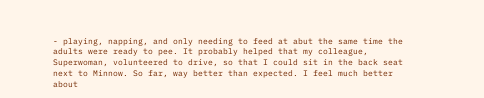- playing, napping, and only needing to feed at abut the same time the adults were ready to pee. It probably helped that my colleague, Superwoman, volunteered to drive, so that I could sit in the back seat next to Minnow. So far, way better than expected. I feel much better about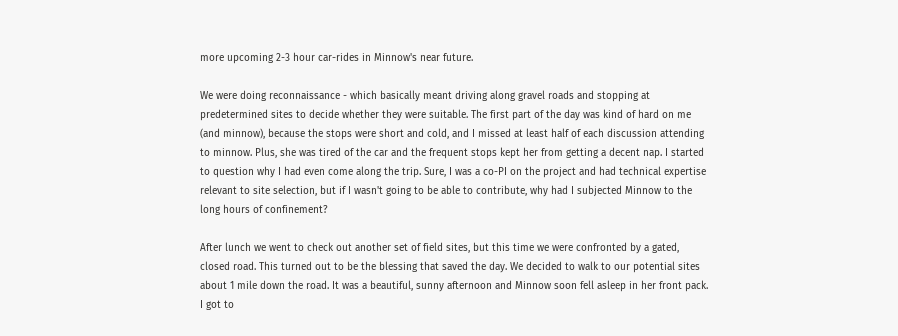more upcoming 2-3 hour car-rides in Minnow's near future.

We were doing reconnaissance - which basically meant driving along gravel roads and stopping at predetermined sites to decide whether they were suitable. The first part of the day was kind of hard on me (and minnow), because the stops were short and cold, and I missed at least half of each discussion attending to minnow. Plus, she was tired of the car and the frequent stops kept her from getting a decent nap. I started to question why I had even come along the trip. Sure, I was a co-PI on the project and had technical expertise relevant to site selection, but if I wasn't going to be able to contribute, why had I subjected Minnow to the long hours of confinement?

After lunch we went to check out another set of field sites, but this time we were confronted by a gated, closed road. This turned out to be the blessing that saved the day. We decided to walk to our potential sites about 1 mile down the road. It was a beautiful, sunny afternoon and Minnow soon fell asleep in her front pack. I got to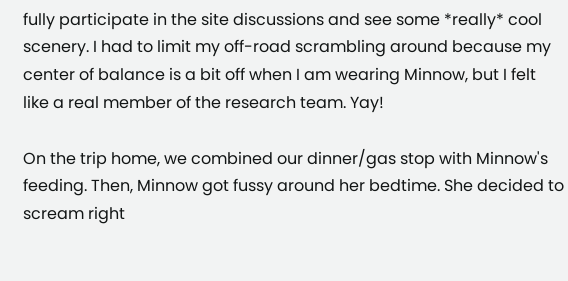fully participate in the site discussions and see some *really* cool scenery. I had to limit my off-road scrambling around because my center of balance is a bit off when I am wearing Minnow, but I felt like a real member of the research team. Yay!

On the trip home, we combined our dinner/gas stop with Minnow's feeding. Then, Minnow got fussy around her bedtime. She decided to scream right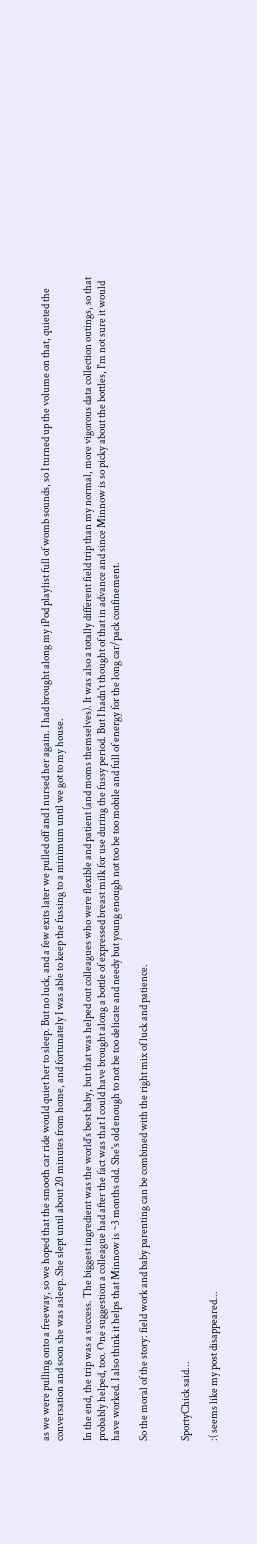as we were pulling onto a freeway, so we hoped that the smooth car ride would quiet her to sleep. But no luck, and a few exits later we pulled off and I nursed her again. I had brought along my iPod playlist full of womb sounds, so I turned up the volume on that, quieted the conversation and soon she was asleep. She slept until about 20 minutes from home, and fortunately I was able to keep the fussing to a minimum until we got to my house.

In the end, the trip was a success. The biggest ingredient was the world's best baby, but that was helped out colleagues who were flexible and patient (and moms themselves). It was also a totally different field trip than my normal, more vigorous data collection outings, so that probably helped, too. One suggestion a colleague had after the fact was that I could have brought along a bottle of expressed breast milk for use during the fussy period. But I hadn't thought of that in advance and since Minnow is so picky about the bottles, I'm not sure it would have worked. I also think it helps that Minnow is ~3 months old. She's old enough to not be too delicate and needy but young enough not too be too mobile and full of energy for the long car/pack confinement.

So the moral of the story: field work and baby parenting can be combined with the right mix of luck and patience.


SportyChick said...

:( seems like my post disappeared...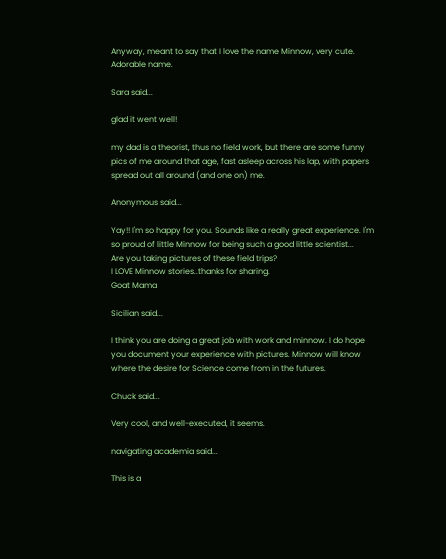Anyway, meant to say that I love the name Minnow, very cute. Adorable name.

Sara said...

glad it went well!

my dad is a theorist, thus no field work, but there are some funny pics of me around that age, fast asleep across his lap, with papers spread out all around (and one on) me.

Anonymous said...

Yay!! I'm so happy for you. Sounds like a really great experience. I'm so proud of little Minnow for being such a good little scientist...
Are you taking pictures of these field trips?
I LOVE Minnow stories..thanks for sharing.
Goat Mama

Sicilian said...

I think you are doing a great job with work and minnow. I do hope you document your experience with pictures. Minnow will know where the desire for Science come from in the futures.

Chuck said...

Very cool, and well-executed, it seems.

navigating academia said...

This is a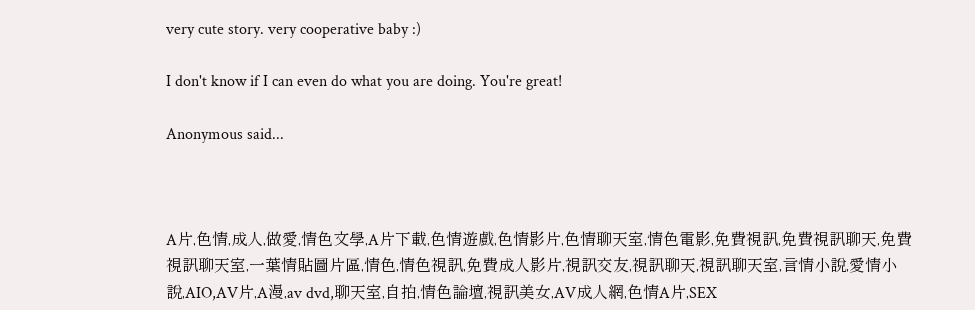very cute story. very cooperative baby :)

I don't know if I can even do what you are doing. You're great!

Anonymous said...



A片,色情,成人,做愛,情色文學,A片下載,色情遊戲,色情影片,色情聊天室,情色電影,免費視訊,免費視訊聊天,免費視訊聊天室,一葉情貼圖片區,情色,情色視訊,免費成人影片,視訊交友,視訊聊天,視訊聊天室,言情小說,愛情小說,AIO,AV片,A漫,av dvd,聊天室,自拍,情色論壇,視訊美女,AV成人網,色情A片,SEX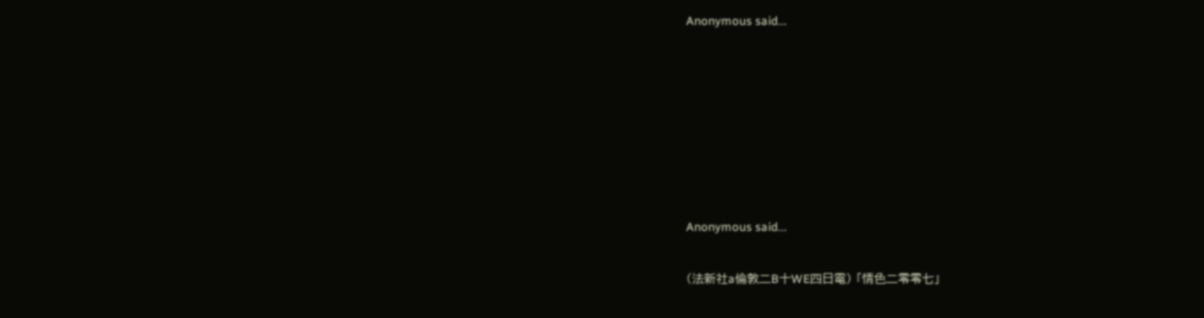Anonymous said...







Anonymous said...

(法新社a倫敦二B十WE四日電) 「情色二零零七」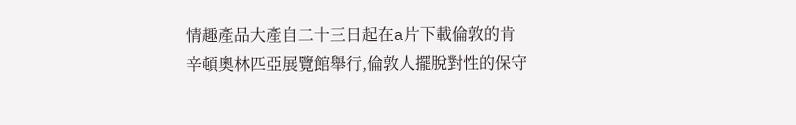情趣產品大產自二十三日起在a片下載倫敦的肯辛頓奧林匹亞展覽館舉行,倫敦人擺脫對性的保守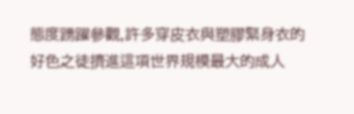態度踴躍參觀,許多穿皮衣與塑膠緊身衣的好色之徒擠進這項世界規模最大的成人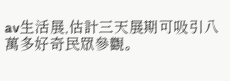av生活展,估計三天展期可吸引八萬多好奇民眾參觀。